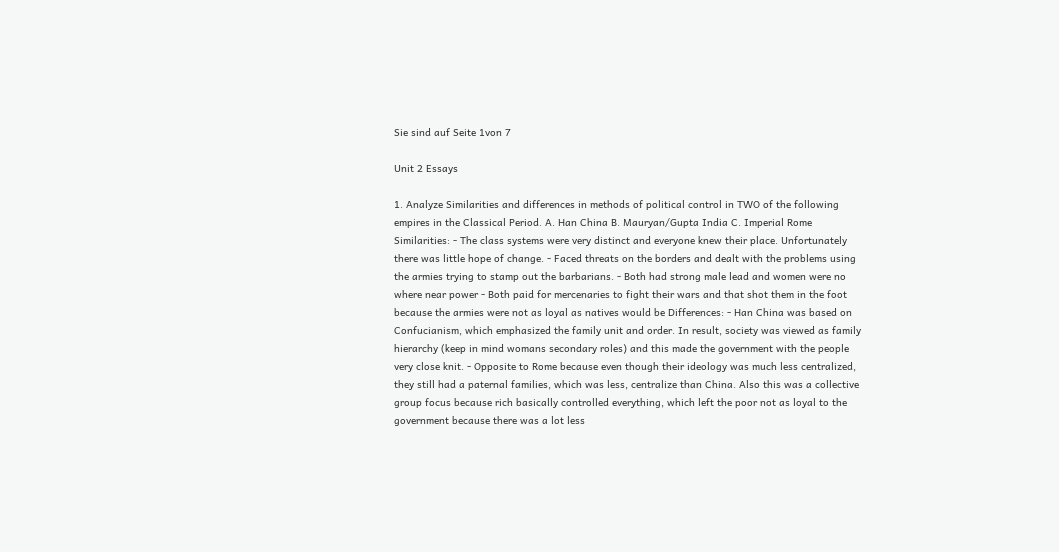Sie sind auf Seite 1von 7

Unit 2 Essays

1. Analyze Similarities and differences in methods of political control in TWO of the following empires in the Classical Period. A. Han China B. Mauryan/Gupta India C. Imperial Rome
Similarities: - The class systems were very distinct and everyone knew their place. Unfortunately there was little hope of change. - Faced threats on the borders and dealt with the problems using the armies trying to stamp out the barbarians. - Both had strong male lead and women were no where near power - Both paid for mercenaries to fight their wars and that shot them in the foot because the armies were not as loyal as natives would be Differences: - Han China was based on Confucianism, which emphasized the family unit and order. In result, society was viewed as family hierarchy (keep in mind womans secondary roles) and this made the government with the people very close knit. - Opposite to Rome because even though their ideology was much less centralized, they still had a paternal families, which was less, centralize than China. Also this was a collective group focus because rich basically controlled everything, which left the poor not as loyal to the government because there was a lot less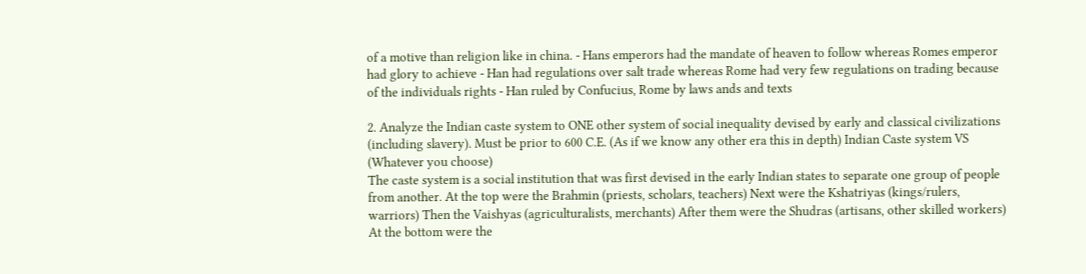of a motive than religion like in china. - Hans emperors had the mandate of heaven to follow whereas Romes emperor had glory to achieve - Han had regulations over salt trade whereas Rome had very few regulations on trading because of the individuals rights - Han ruled by Confucius, Rome by laws ands and texts

2. Analyze the Indian caste system to ONE other system of social inequality devised by early and classical civilizations (including slavery). Must be prior to 600 C.E. (As if we know any other era this in depth) Indian Caste system VS (Whatever you choose)
The caste system is a social institution that was first devised in the early Indian states to separate one group of people from another. At the top were the Brahmin (priests, scholars, teachers) Next were the Kshatriyas (kings/rulers, warriors) Then the Vaishyas (agriculturalists, merchants) After them were the Shudras (artisans, other skilled workers) At the bottom were the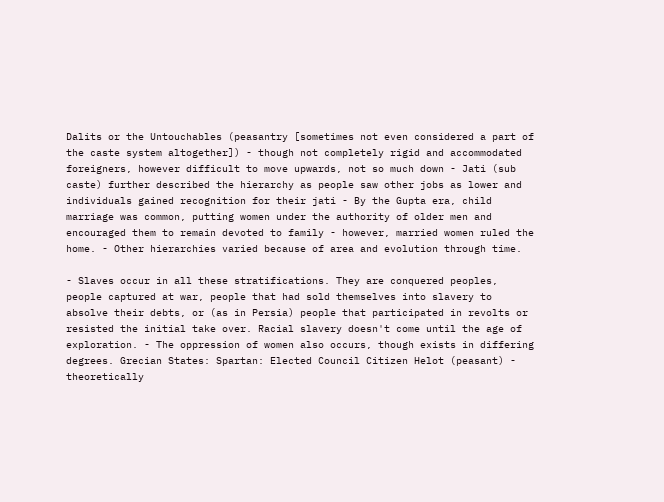Dalits or the Untouchables (peasantry [sometimes not even considered a part of the caste system altogether]) - though not completely rigid and accommodated foreigners, however difficult to move upwards, not so much down - Jati (sub caste) further described the hierarchy as people saw other jobs as lower and individuals gained recognition for their jati - By the Gupta era, child marriage was common, putting women under the authority of older men and encouraged them to remain devoted to family - however, married women ruled the home. - Other hierarchies varied because of area and evolution through time.

- Slaves occur in all these stratifications. They are conquered peoples, people captured at war, people that had sold themselves into slavery to absolve their debts, or (as in Persia) people that participated in revolts or resisted the initial take over. Racial slavery doesn't come until the age of exploration. - The oppression of women also occurs, though exists in differing degrees. Grecian States: Spartan: Elected Council Citizen Helot (peasant) - theoretically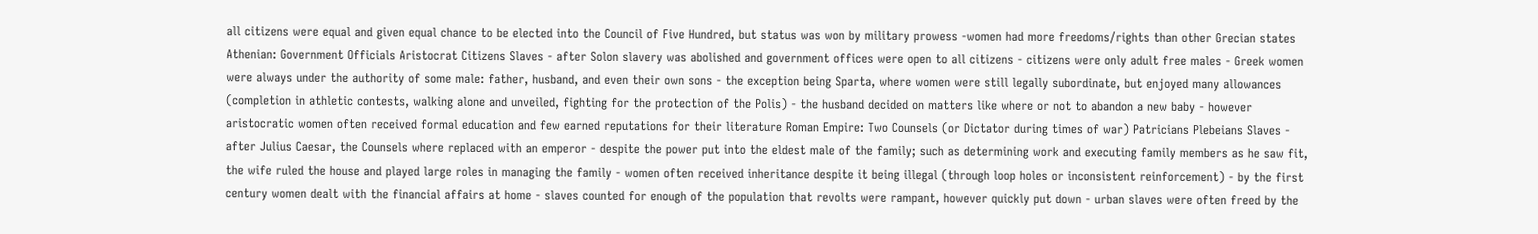all citizens were equal and given equal chance to be elected into the Council of Five Hundred, but status was won by military prowess -women had more freedoms/rights than other Grecian states Athenian: Government Officials Aristocrat Citizens Slaves - after Solon slavery was abolished and government offices were open to all citizens - citizens were only adult free males - Greek women were always under the authority of some male: father, husband, and even their own sons - the exception being Sparta, where women were still legally subordinate, but enjoyed many allowances (completion in athletic contests, walking alone and unveiled, fighting for the protection of the Polis) - the husband decided on matters like where or not to abandon a new baby - however aristocratic women often received formal education and few earned reputations for their literature Roman Empire: Two Counsels (or Dictator during times of war) Patricians Plebeians Slaves - after Julius Caesar, the Counsels where replaced with an emperor - despite the power put into the eldest male of the family; such as determining work and executing family members as he saw fit, the wife ruled the house and played large roles in managing the family - women often received inheritance despite it being illegal (through loop holes or inconsistent reinforcement) - by the first century women dealt with the financial affairs at home - slaves counted for enough of the population that revolts were rampant, however quickly put down - urban slaves were often freed by the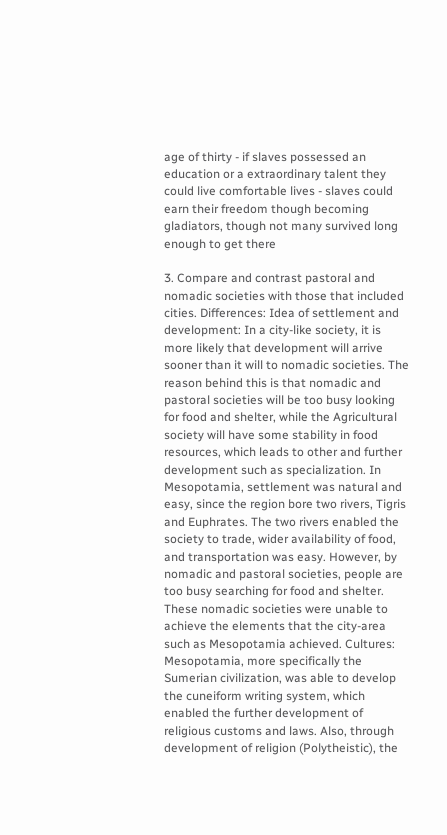age of thirty - if slaves possessed an education or a extraordinary talent they could live comfortable lives - slaves could earn their freedom though becoming gladiators, though not many survived long enough to get there

3. Compare and contrast pastoral and nomadic societies with those that included cities. Differences: Idea of settlement and development: In a city-like society, it is more likely that development will arrive sooner than it will to nomadic societies. The reason behind this is that nomadic and pastoral societies will be too busy looking for food and shelter, while the Agricultural society will have some stability in food resources, which leads to other and further development such as specialization. In Mesopotamia, settlement was natural and easy, since the region bore two rivers, Tigris and Euphrates. The two rivers enabled the society to trade, wider availability of food, and transportation was easy. However, by nomadic and pastoral societies, people are too busy searching for food and shelter. These nomadic societies were unable to achieve the elements that the city-area such as Mesopotamia achieved. Cultures: Mesopotamia, more specifically the Sumerian civilization, was able to develop the cuneiform writing system, which enabled the further development of religious customs and laws. Also, through development of religion (Polytheistic), the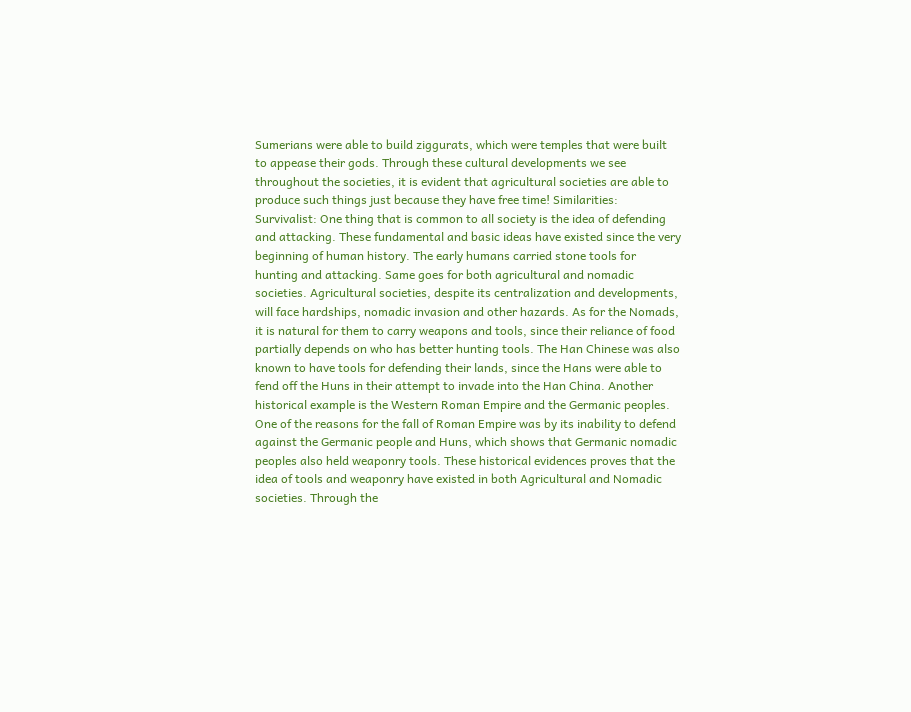Sumerians were able to build ziggurats, which were temples that were built to appease their gods. Through these cultural developments we see throughout the societies, it is evident that agricultural societies are able to produce such things just because they have free time! Similarities: Survivalist: One thing that is common to all society is the idea of defending and attacking. These fundamental and basic ideas have existed since the very beginning of human history. The early humans carried stone tools for hunting and attacking. Same goes for both agricultural and nomadic societies. Agricultural societies, despite its centralization and developments, will face hardships, nomadic invasion and other hazards. As for the Nomads, it is natural for them to carry weapons and tools, since their reliance of food partially depends on who has better hunting tools. The Han Chinese was also known to have tools for defending their lands, since the Hans were able to fend off the Huns in their attempt to invade into the Han China. Another historical example is the Western Roman Empire and the Germanic peoples. One of the reasons for the fall of Roman Empire was by its inability to defend against the Germanic people and Huns, which shows that Germanic nomadic peoples also held weaponry tools. These historical evidences proves that the idea of tools and weaponry have existed in both Agricultural and Nomadic societies. Through the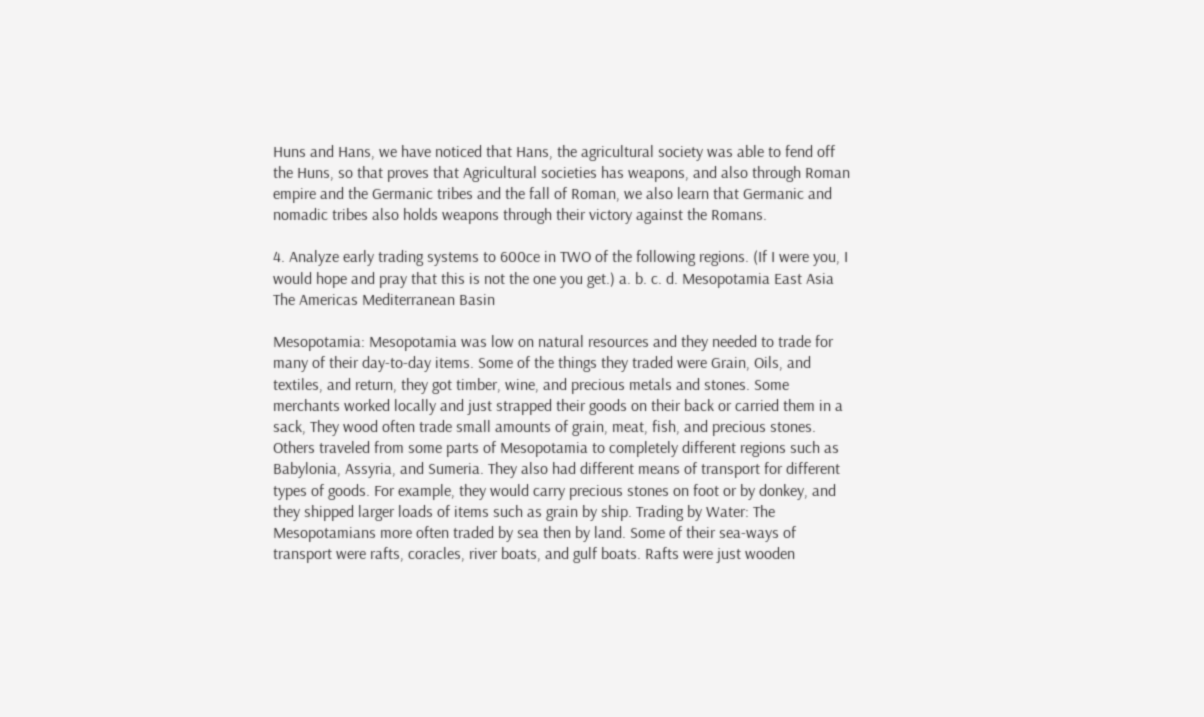Huns and Hans, we have noticed that Hans, the agricultural society was able to fend off the Huns, so that proves that Agricultural societies has weapons, and also through Roman empire and the Germanic tribes and the fall of Roman, we also learn that Germanic and nomadic tribes also holds weapons through their victory against the Romans.

4. Analyze early trading systems to 600ce in TWO of the following regions. (If I were you, I would hope and pray that this is not the one you get.) a. b. c. d. Mesopotamia East Asia The Americas Mediterranean Basin

Mesopotamia: Mesopotamia was low on natural resources and they needed to trade for many of their day-to-day items. Some of the things they traded were Grain, Oils, and textiles, and return, they got timber, wine, and precious metals and stones. Some merchants worked locally and just strapped their goods on their back or carried them in a sack, They wood often trade small amounts of grain, meat, fish, and precious stones. Others traveled from some parts of Mesopotamia to completely different regions such as Babylonia, Assyria, and Sumeria. They also had different means of transport for different types of goods. For example, they would carry precious stones on foot or by donkey, and they shipped larger loads of items such as grain by ship. Trading by Water: The Mesopotamians more often traded by sea then by land. Some of their sea-ways of transport were rafts, coracles, river boats, and gulf boats. Rafts were just wooden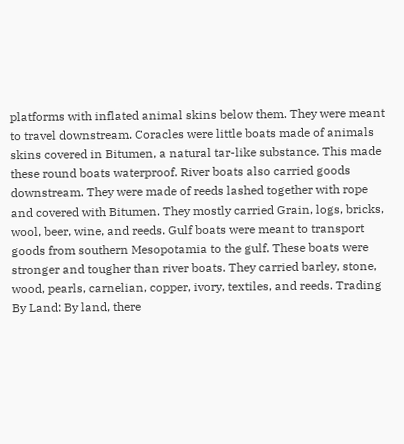platforms with inflated animal skins below them. They were meant to travel downstream. Coracles were little boats made of animals skins covered in Bitumen, a natural tar-like substance. This made these round boats waterproof. River boats also carried goods downstream. They were made of reeds lashed together with rope and covered with Bitumen. They mostly carried Grain, logs, bricks, wool, beer, wine, and reeds. Gulf boats were meant to transport goods from southern Mesopotamia to the gulf. These boats were stronger and tougher than river boats. They carried barley, stone, wood, pearls, carnelian, copper, ivory, textiles, and reeds. Trading By Land: By land, there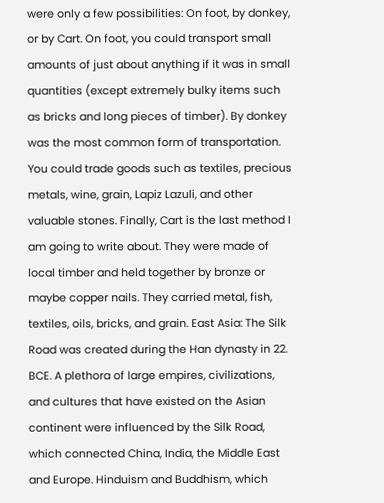were only a few possibilities: On foot, by donkey, or by Cart. On foot, you could transport small amounts of just about anything if it was in small quantities (except extremely bulky items such as bricks and long pieces of timber). By donkey was the most common form of transportation. You could trade goods such as textiles, precious metals, wine, grain, Lapiz Lazuli, and other valuable stones. Finally, Cart is the last method I am going to write about. They were made of local timber and held together by bronze or maybe copper nails. They carried metal, fish, textiles, oils, bricks, and grain. East Asia: The Silk Road was created during the Han dynasty in 22. BCE. A plethora of large empires, civilizations, and cultures that have existed on the Asian continent were influenced by the Silk Road, which connected China, India, the Middle East and Europe. Hinduism and Buddhism, which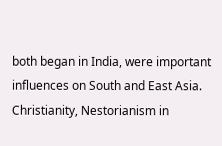both began in India, were important influences on South and East Asia. Christianity, Nestorianism in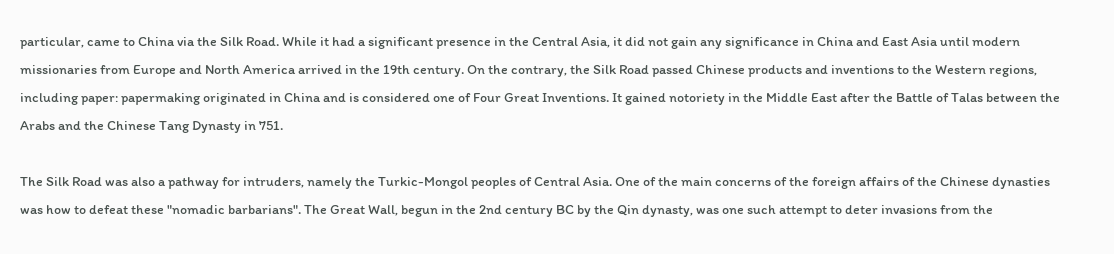particular, came to China via the Silk Road. While it had a significant presence in the Central Asia, it did not gain any significance in China and East Asia until modern missionaries from Europe and North America arrived in the 19th century. On the contrary, the Silk Road passed Chinese products and inventions to the Western regions, including paper: papermaking originated in China and is considered one of Four Great Inventions. It gained notoriety in the Middle East after the Battle of Talas between the Arabs and the Chinese Tang Dynasty in 751.

The Silk Road was also a pathway for intruders, namely the Turkic-Mongol peoples of Central Asia. One of the main concerns of the foreign affairs of the Chinese dynasties was how to defeat these "nomadic barbarians". The Great Wall, begun in the 2nd century BC by the Qin dynasty, was one such attempt to deter invasions from the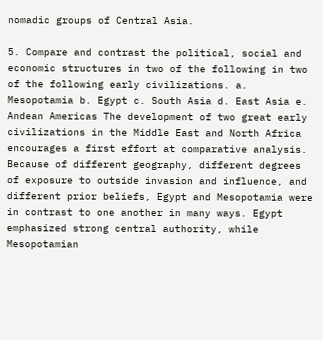nomadic groups of Central Asia.

5. Compare and contrast the political, social and economic structures in two of the following in two of the following early civilizations. a. Mesopotamia b. Egypt c. South Asia d. East Asia e. Andean Americas The development of two great early civilizations in the Middle East and North Africa encourages a first effort at comparative analysis. Because of different geography, different degrees of exposure to outside invasion and influence, and different prior beliefs, Egypt and Mesopotamia were in contrast to one another in many ways. Egypt emphasized strong central authority, while Mesopotamian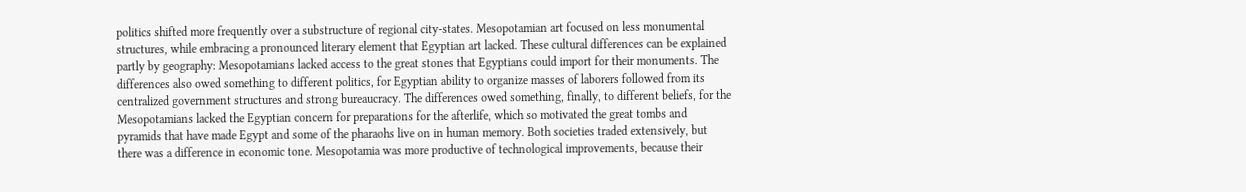politics shifted more frequently over a substructure of regional city-states. Mesopotamian art focused on less monumental structures, while embracing a pronounced literary element that Egyptian art lacked. These cultural differences can be explained partly by geography: Mesopotamians lacked access to the great stones that Egyptians could import for their monuments. The differences also owed something to different politics, for Egyptian ability to organize masses of laborers followed from its centralized government structures and strong bureaucracy. The differences owed something, finally, to different beliefs, for the Mesopotamians lacked the Egyptian concern for preparations for the afterlife, which so motivated the great tombs and pyramids that have made Egypt and some of the pharaohs live on in human memory. Both societies traded extensively, but there was a difference in economic tone. Mesopotamia was more productive of technological improvements, because their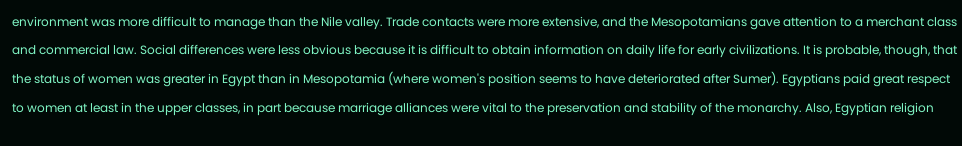environment was more difficult to manage than the Nile valley. Trade contacts were more extensive, and the Mesopotamians gave attention to a merchant class and commercial law. Social differences were less obvious because it is difficult to obtain information on daily life for early civilizations. It is probable, though, that the status of women was greater in Egypt than in Mesopotamia (where women's position seems to have deteriorated after Sumer). Egyptians paid great respect to women at least in the upper classes, in part because marriage alliances were vital to the preservation and stability of the monarchy. Also, Egyptian religion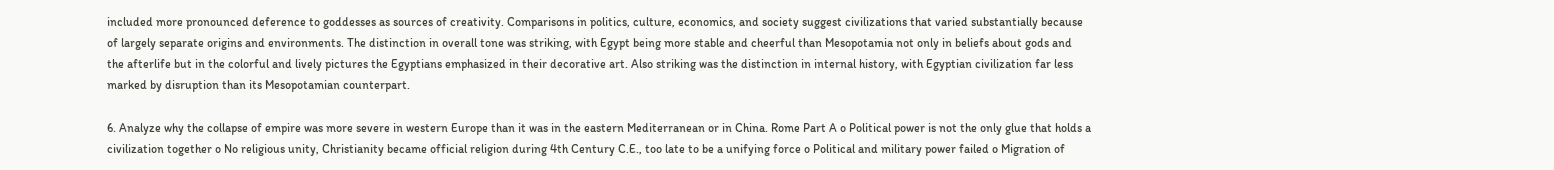included more pronounced deference to goddesses as sources of creativity. Comparisons in politics, culture, economics, and society suggest civilizations that varied substantially because of largely separate origins and environments. The distinction in overall tone was striking, with Egypt being more stable and cheerful than Mesopotamia not only in beliefs about gods and the afterlife but in the colorful and lively pictures the Egyptians emphasized in their decorative art. Also striking was the distinction in internal history, with Egyptian civilization far less marked by disruption than its Mesopotamian counterpart.

6. Analyze why the collapse of empire was more severe in western Europe than it was in the eastern Mediterranean or in China. Rome Part A o Political power is not the only glue that holds a civilization together o No religious unity, Christianity became official religion during 4th Century C.E., too late to be a unifying force o Political and military power failed o Migration of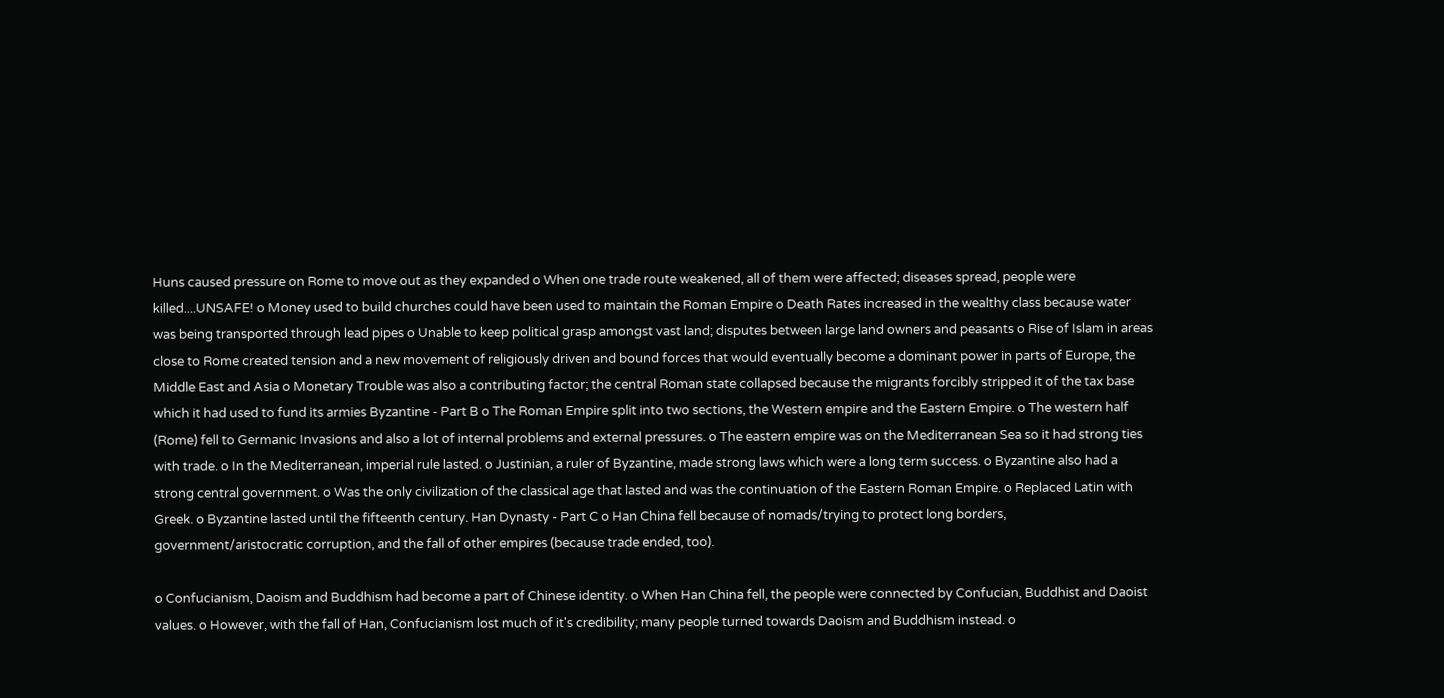Huns caused pressure on Rome to move out as they expanded o When one trade route weakened, all of them were affected; diseases spread, people were killed....UNSAFE! o Money used to build churches could have been used to maintain the Roman Empire o Death Rates increased in the wealthy class because water was being transported through lead pipes o Unable to keep political grasp amongst vast land; disputes between large land owners and peasants o Rise of Islam in areas close to Rome created tension and a new movement of religiously driven and bound forces that would eventually become a dominant power in parts of Europe, the Middle East and Asia o Monetary Trouble was also a contributing factor; the central Roman state collapsed because the migrants forcibly stripped it of the tax base which it had used to fund its armies Byzantine - Part B o The Roman Empire split into two sections, the Western empire and the Eastern Empire. o The western half (Rome) fell to Germanic Invasions and also a lot of internal problems and external pressures. o The eastern empire was on the Mediterranean Sea so it had strong ties with trade. o In the Mediterranean, imperial rule lasted. o Justinian, a ruler of Byzantine, made strong laws which were a long term success. o Byzantine also had a strong central government. o Was the only civilization of the classical age that lasted and was the continuation of the Eastern Roman Empire. o Replaced Latin with Greek. o Byzantine lasted until the fifteenth century. Han Dynasty - Part C o Han China fell because of nomads/trying to protect long borders, government/aristocratic corruption, and the fall of other empires (because trade ended, too).

o Confucianism, Daoism and Buddhism had become a part of Chinese identity. o When Han China fell, the people were connected by Confucian, Buddhist and Daoist values. o However, with the fall of Han, Confucianism lost much of it's credibility; many people turned towards Daoism and Buddhism instead. o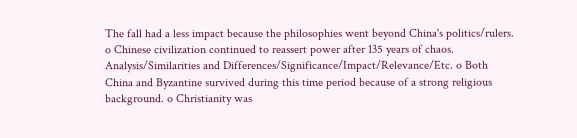The fall had a less impact because the philosophies went beyond China's politics/rulers. o Chinese civilization continued to reassert power after 135 years of chaos. Analysis/Similarities and Differences/Significance/Impact/Relevance/Etc. o Both China and Byzantine survived during this time period because of a strong religious background. o Christianity was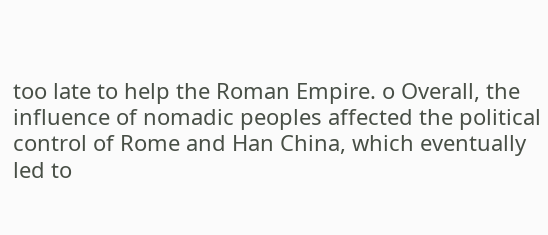too late to help the Roman Empire. o Overall, the influence of nomadic peoples affected the political control of Rome and Han China, which eventually led to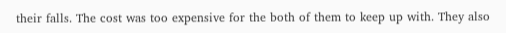their falls. The cost was too expensive for the both of them to keep up with. They also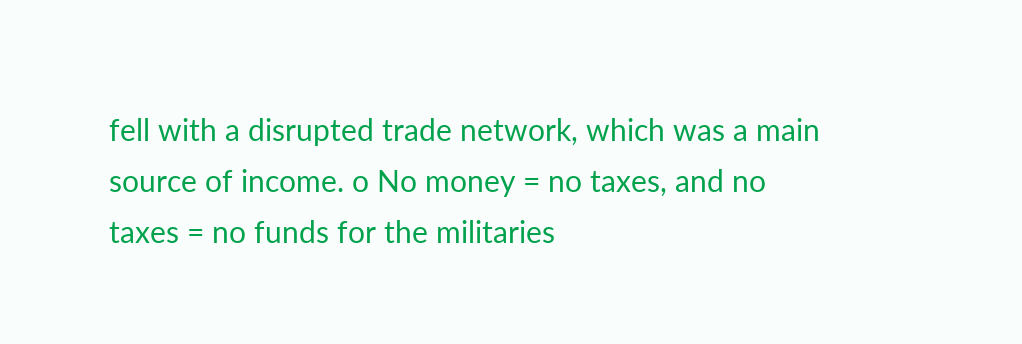fell with a disrupted trade network, which was a main source of income. o No money = no taxes, and no taxes = no funds for the militaries